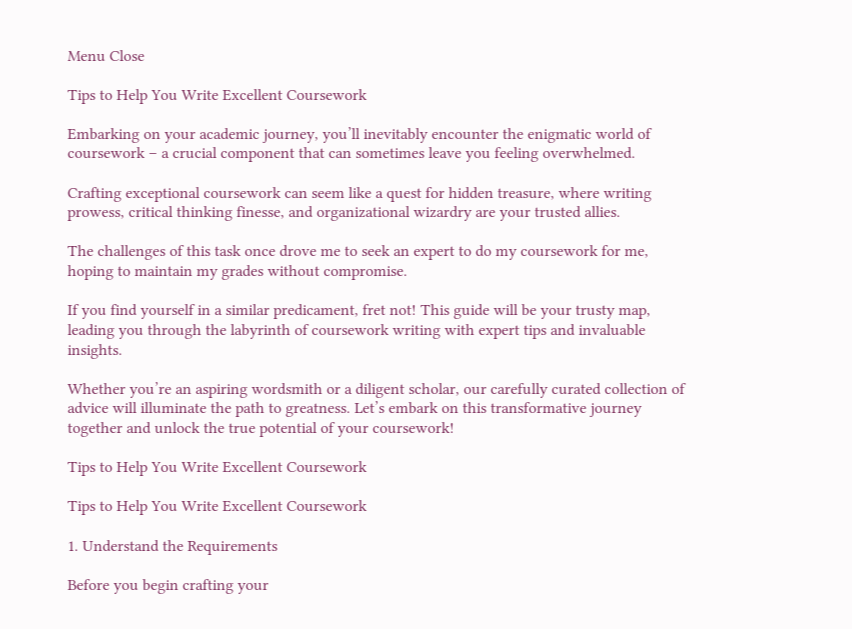Menu Close

Tips to Help You Write Excellent Coursework

Embarking on your academic journey, you’ll inevitably encounter the enigmatic world of coursework – a crucial component that can sometimes leave you feeling overwhelmed.

Crafting exceptional coursework can seem like a quest for hidden treasure, where writing prowess, critical thinking finesse, and organizational wizardry are your trusted allies.

The challenges of this task once drove me to seek an expert to do my coursework for me, hoping to maintain my grades without compromise.

If you find yourself in a similar predicament, fret not! This guide will be your trusty map, leading you through the labyrinth of coursework writing with expert tips and invaluable insights.

Whether you’re an aspiring wordsmith or a diligent scholar, our carefully curated collection of advice will illuminate the path to greatness. Let’s embark on this transformative journey together and unlock the true potential of your coursework!

Tips to Help You Write Excellent Coursework

Tips to Help You Write Excellent Coursework

1. Understand the Requirements

Before you begin crafting your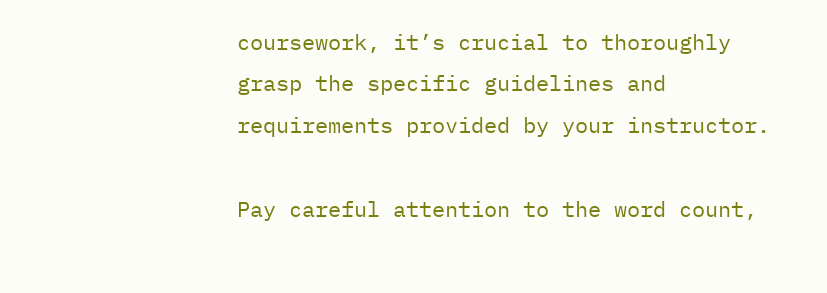coursework, it’s crucial to thoroughly grasp the specific guidelines and requirements provided by your instructor.

Pay careful attention to the word count,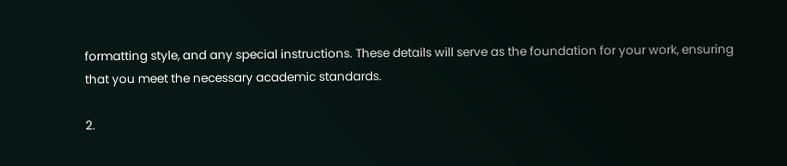formatting style, and any special instructions. These details will serve as the foundation for your work, ensuring that you meet the necessary academic standards.

2.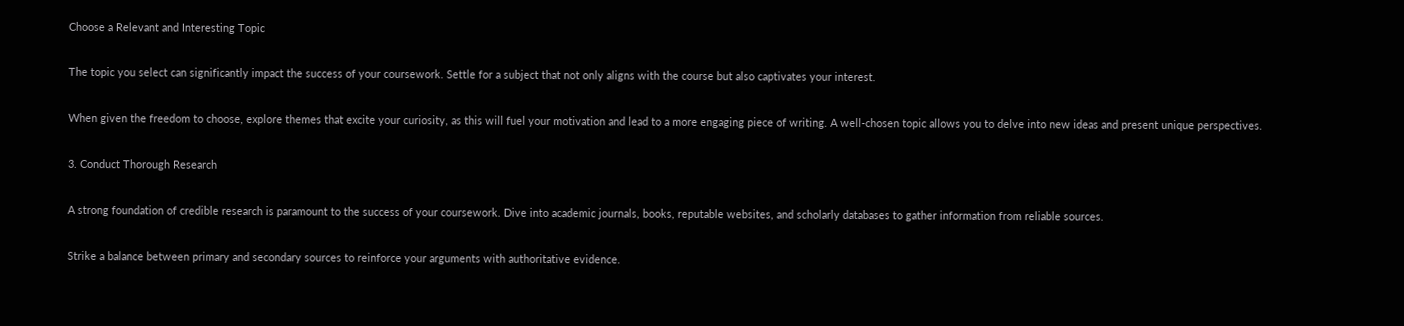Choose a Relevant and Interesting Topic

The topic you select can significantly impact the success of your coursework. Settle for a subject that not only aligns with the course but also captivates your interest.

When given the freedom to choose, explore themes that excite your curiosity, as this will fuel your motivation and lead to a more engaging piece of writing. A well-chosen topic allows you to delve into new ideas and present unique perspectives.

3. Conduct Thorough Research

A strong foundation of credible research is paramount to the success of your coursework. Dive into academic journals, books, reputable websites, and scholarly databases to gather information from reliable sources.

Strike a balance between primary and secondary sources to reinforce your arguments with authoritative evidence.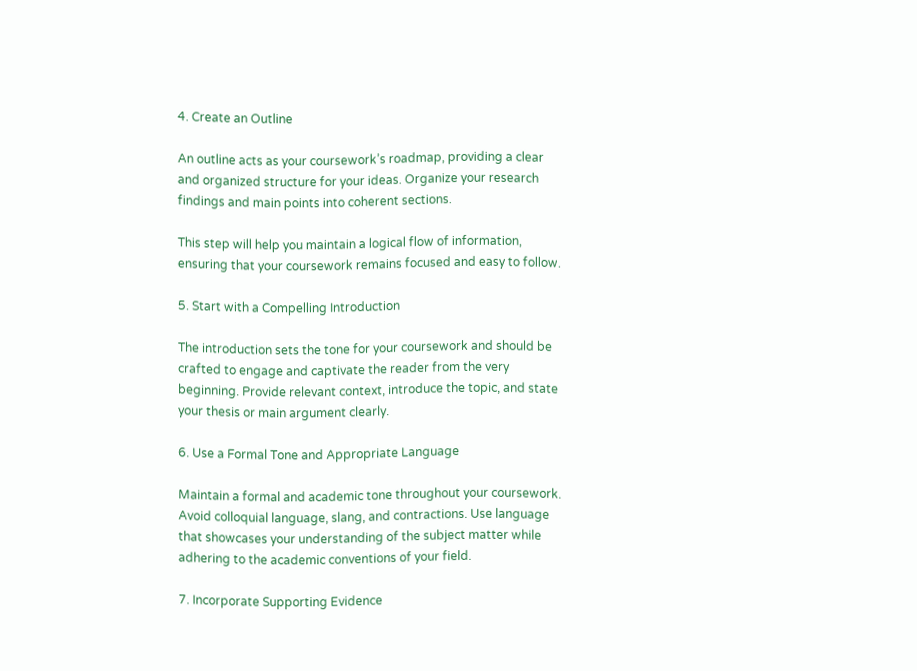4. Create an Outline

An outline acts as your coursework’s roadmap, providing a clear and organized structure for your ideas. Organize your research findings and main points into coherent sections.

This step will help you maintain a logical flow of information, ensuring that your coursework remains focused and easy to follow.

5. Start with a Compelling Introduction

The introduction sets the tone for your coursework and should be crafted to engage and captivate the reader from the very beginning. Provide relevant context, introduce the topic, and state your thesis or main argument clearly.

6. Use a Formal Tone and Appropriate Language

Maintain a formal and academic tone throughout your coursework. Avoid colloquial language, slang, and contractions. Use language that showcases your understanding of the subject matter while adhering to the academic conventions of your field.

7. Incorporate Supporting Evidence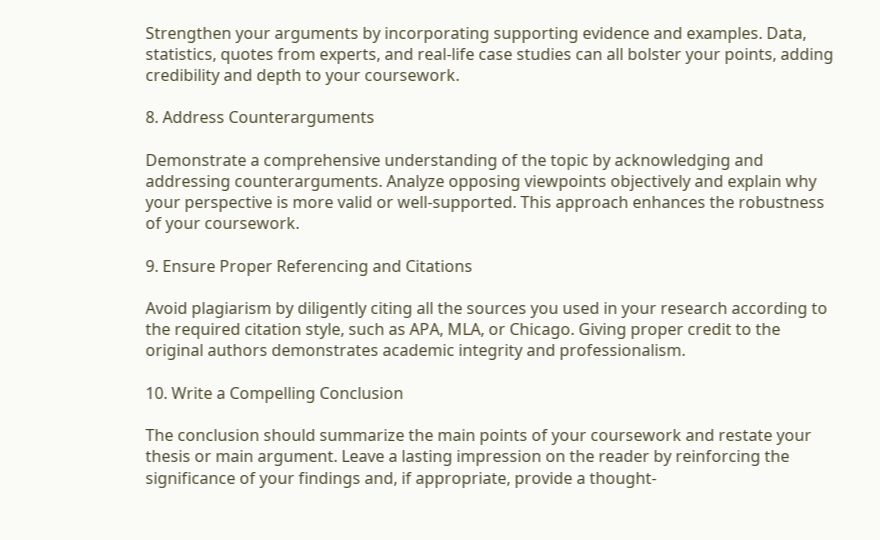Strengthen your arguments by incorporating supporting evidence and examples. Data, statistics, quotes from experts, and real-life case studies can all bolster your points, adding credibility and depth to your coursework.

8. Address Counterarguments

Demonstrate a comprehensive understanding of the topic by acknowledging and addressing counterarguments. Analyze opposing viewpoints objectively and explain why your perspective is more valid or well-supported. This approach enhances the robustness of your coursework.

9. Ensure Proper Referencing and Citations

Avoid plagiarism by diligently citing all the sources you used in your research according to the required citation style, such as APA, MLA, or Chicago. Giving proper credit to the original authors demonstrates academic integrity and professionalism.

10. Write a Compelling Conclusion

The conclusion should summarize the main points of your coursework and restate your thesis or main argument. Leave a lasting impression on the reader by reinforcing the significance of your findings and, if appropriate, provide a thought-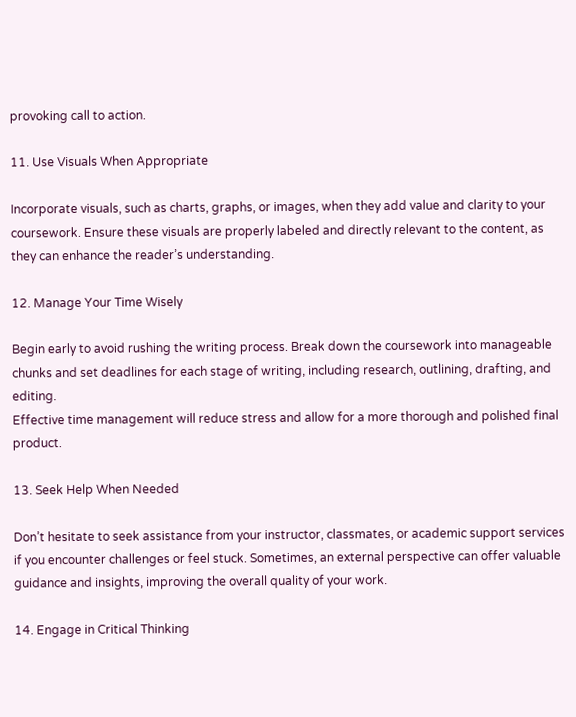provoking call to action.

11. Use Visuals When Appropriate

Incorporate visuals, such as charts, graphs, or images, when they add value and clarity to your coursework. Ensure these visuals are properly labeled and directly relevant to the content, as they can enhance the reader’s understanding.

12. Manage Your Time Wisely

Begin early to avoid rushing the writing process. Break down the coursework into manageable chunks and set deadlines for each stage of writing, including research, outlining, drafting, and editing.
Effective time management will reduce stress and allow for a more thorough and polished final product.

13. Seek Help When Needed

Don’t hesitate to seek assistance from your instructor, classmates, or academic support services if you encounter challenges or feel stuck. Sometimes, an external perspective can offer valuable guidance and insights, improving the overall quality of your work.

14. Engage in Critical Thinking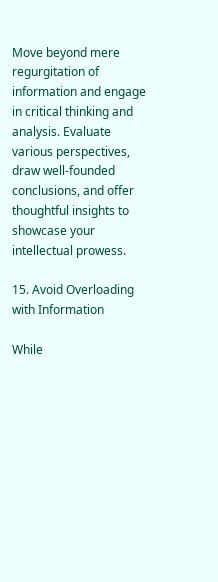Move beyond mere regurgitation of information and engage in critical thinking and analysis. Evaluate various perspectives, draw well-founded conclusions, and offer thoughtful insights to showcase your intellectual prowess.

15. Avoid Overloading with Information

While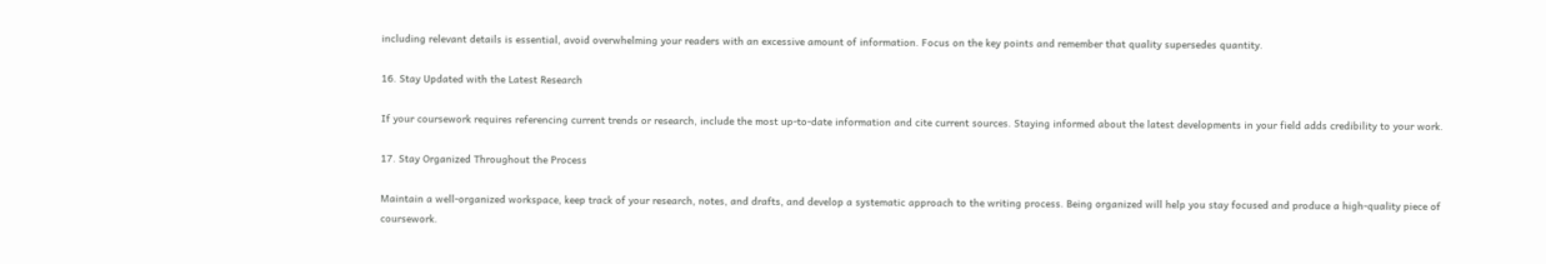including relevant details is essential, avoid overwhelming your readers with an excessive amount of information. Focus on the key points and remember that quality supersedes quantity.

16. Stay Updated with the Latest Research

If your coursework requires referencing current trends or research, include the most up-to-date information and cite current sources. Staying informed about the latest developments in your field adds credibility to your work.

17. Stay Organized Throughout the Process

Maintain a well-organized workspace, keep track of your research, notes, and drafts, and develop a systematic approach to the writing process. Being organized will help you stay focused and produce a high-quality piece of coursework.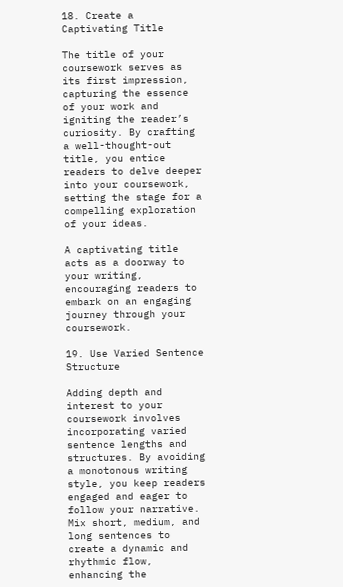18. Create a Captivating Title

The title of your coursework serves as its first impression, capturing the essence of your work and igniting the reader’s curiosity. By crafting a well-thought-out title, you entice readers to delve deeper into your coursework, setting the stage for a compelling exploration of your ideas.

A captivating title acts as a doorway to your writing, encouraging readers to embark on an engaging journey through your coursework.

19. Use Varied Sentence Structure

Adding depth and interest to your coursework involves incorporating varied sentence lengths and structures. By avoiding a monotonous writing style, you keep readers engaged and eager to follow your narrative.
Mix short, medium, and long sentences to create a dynamic and rhythmic flow, enhancing the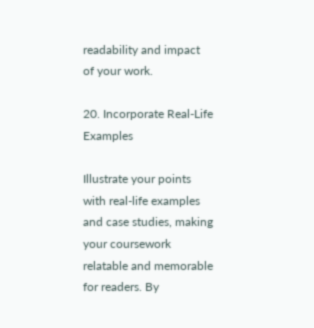readability and impact of your work.

20. Incorporate Real-Life Examples

Illustrate your points with real-life examples and case studies, making your coursework relatable and memorable for readers. By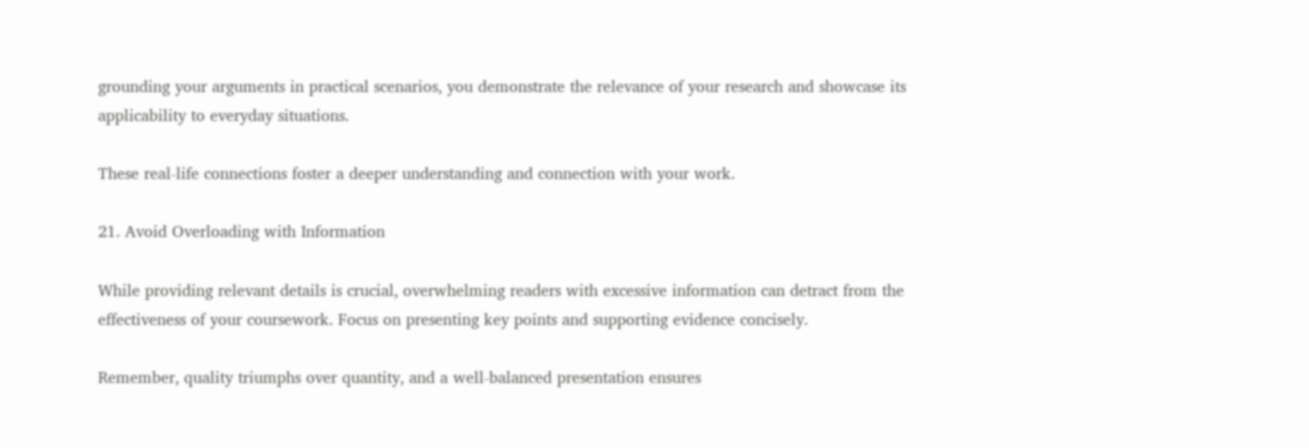grounding your arguments in practical scenarios, you demonstrate the relevance of your research and showcase its applicability to everyday situations.

These real-life connections foster a deeper understanding and connection with your work.

21. Avoid Overloading with Information

While providing relevant details is crucial, overwhelming readers with excessive information can detract from the effectiveness of your coursework. Focus on presenting key points and supporting evidence concisely.

Remember, quality triumphs over quantity, and a well-balanced presentation ensures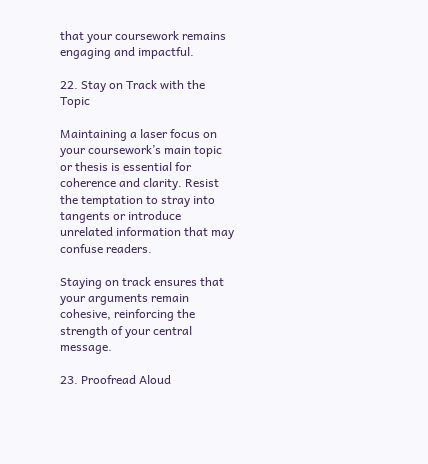that your coursework remains engaging and impactful.

22. Stay on Track with the Topic

Maintaining a laser focus on your coursework’s main topic or thesis is essential for coherence and clarity. Resist the temptation to stray into tangents or introduce unrelated information that may confuse readers.

Staying on track ensures that your arguments remain cohesive, reinforcing the strength of your central message.

23. Proofread Aloud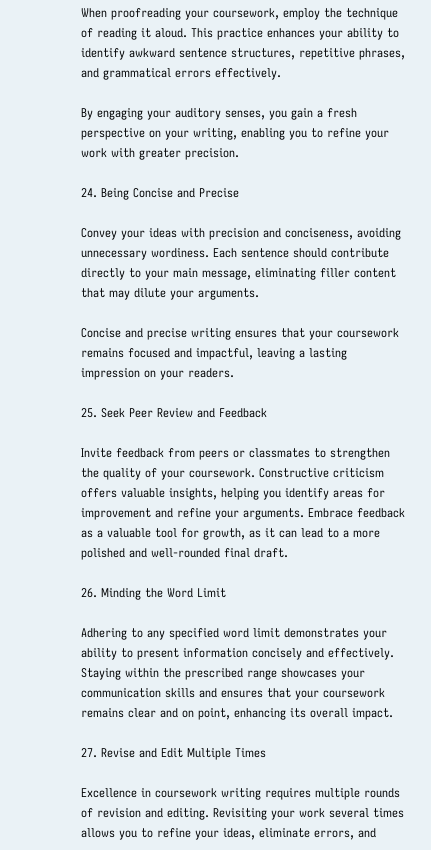When proofreading your coursework, employ the technique of reading it aloud. This practice enhances your ability to identify awkward sentence structures, repetitive phrases, and grammatical errors effectively.

By engaging your auditory senses, you gain a fresh perspective on your writing, enabling you to refine your work with greater precision.

24. Being Concise and Precise

Convey your ideas with precision and conciseness, avoiding unnecessary wordiness. Each sentence should contribute directly to your main message, eliminating filler content that may dilute your arguments.

Concise and precise writing ensures that your coursework remains focused and impactful, leaving a lasting impression on your readers.

25. Seek Peer Review and Feedback

Invite feedback from peers or classmates to strengthen the quality of your coursework. Constructive criticism offers valuable insights, helping you identify areas for improvement and refine your arguments. Embrace feedback as a valuable tool for growth, as it can lead to a more polished and well-rounded final draft.

26. Minding the Word Limit

Adhering to any specified word limit demonstrates your ability to present information concisely and effectively. Staying within the prescribed range showcases your communication skills and ensures that your coursework remains clear and on point, enhancing its overall impact.

27. Revise and Edit Multiple Times

Excellence in coursework writing requires multiple rounds of revision and editing. Revisiting your work several times allows you to refine your ideas, eliminate errors, and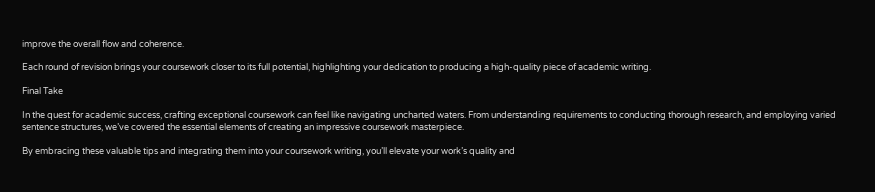improve the overall flow and coherence.

Each round of revision brings your coursework closer to its full potential, highlighting your dedication to producing a high-quality piece of academic writing.

Final Take

In the quest for academic success, crafting exceptional coursework can feel like navigating uncharted waters. From understanding requirements to conducting thorough research, and employing varied sentence structures, we’ve covered the essential elements of creating an impressive coursework masterpiece.

By embracing these valuable tips and integrating them into your coursework writing, you’ll elevate your work’s quality and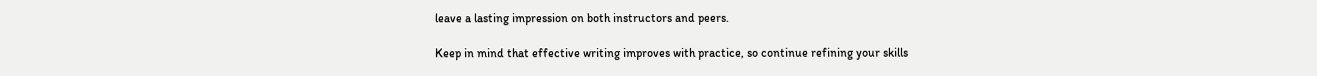leave a lasting impression on both instructors and peers.

Keep in mind that effective writing improves with practice, so continue refining your skills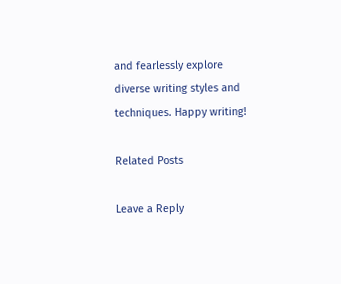and fearlessly explore diverse writing styles and techniques. Happy writing!

Related Posts

Leave a Reply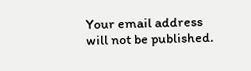Your email address will not be published.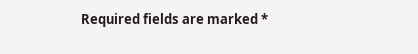Required fields are marked *